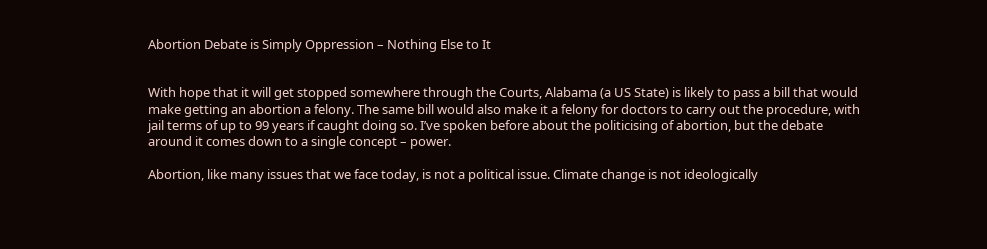Abortion Debate is Simply Oppression – Nothing Else to It


With hope that it will get stopped somewhere through the Courts, Alabama (a US State) is likely to pass a bill that would make getting an abortion a felony. The same bill would also make it a felony for doctors to carry out the procedure, with jail terms of up to 99 years if caught doing so. I’ve spoken before about the politicising of abortion, but the debate around it comes down to a single concept – power.

Abortion, like many issues that we face today, is not a political issue. Climate change is not ideologically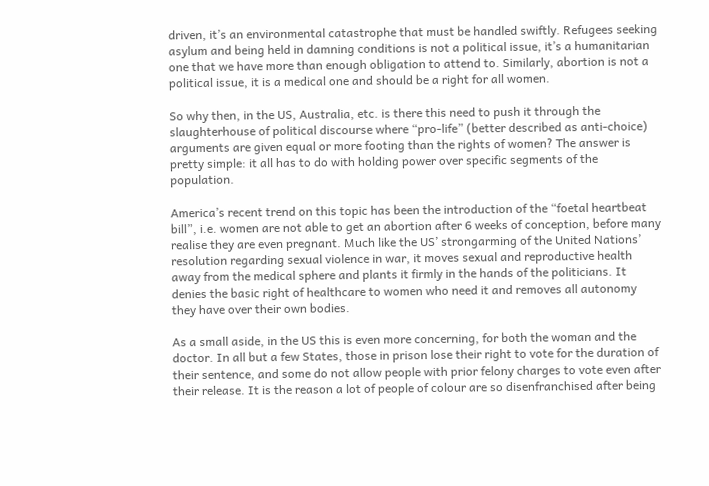driven, it’s an environmental catastrophe that must be handled swiftly. Refugees seeking asylum and being held in damning conditions is not a political issue, it’s a humanitarian one that we have more than enough obligation to attend to. Similarly, abortion is not a political issue, it is a medical one and should be a right for all women.

So why then, in the US, Australia, etc. is there this need to push it through the slaughterhouse of political discourse where “pro-life” (better described as anti-choice) arguments are given equal or more footing than the rights of women? The answer is pretty simple: it all has to do with holding power over specific segments of the population.

America’s recent trend on this topic has been the introduction of the “foetal heartbeat bill”, i.e. women are not able to get an abortion after 6 weeks of conception, before many realise they are even pregnant. Much like the US’ strongarming of the United Nations’ resolution regarding sexual violence in war, it moves sexual and reproductive health away from the medical sphere and plants it firmly in the hands of the politicians. It denies the basic right of healthcare to women who need it and removes all autonomy they have over their own bodies.

As a small aside, in the US this is even more concerning, for both the woman and the doctor. In all but a few States, those in prison lose their right to vote for the duration of their sentence, and some do not allow people with prior felony charges to vote even after their release. It is the reason a lot of people of colour are so disenfranchised after being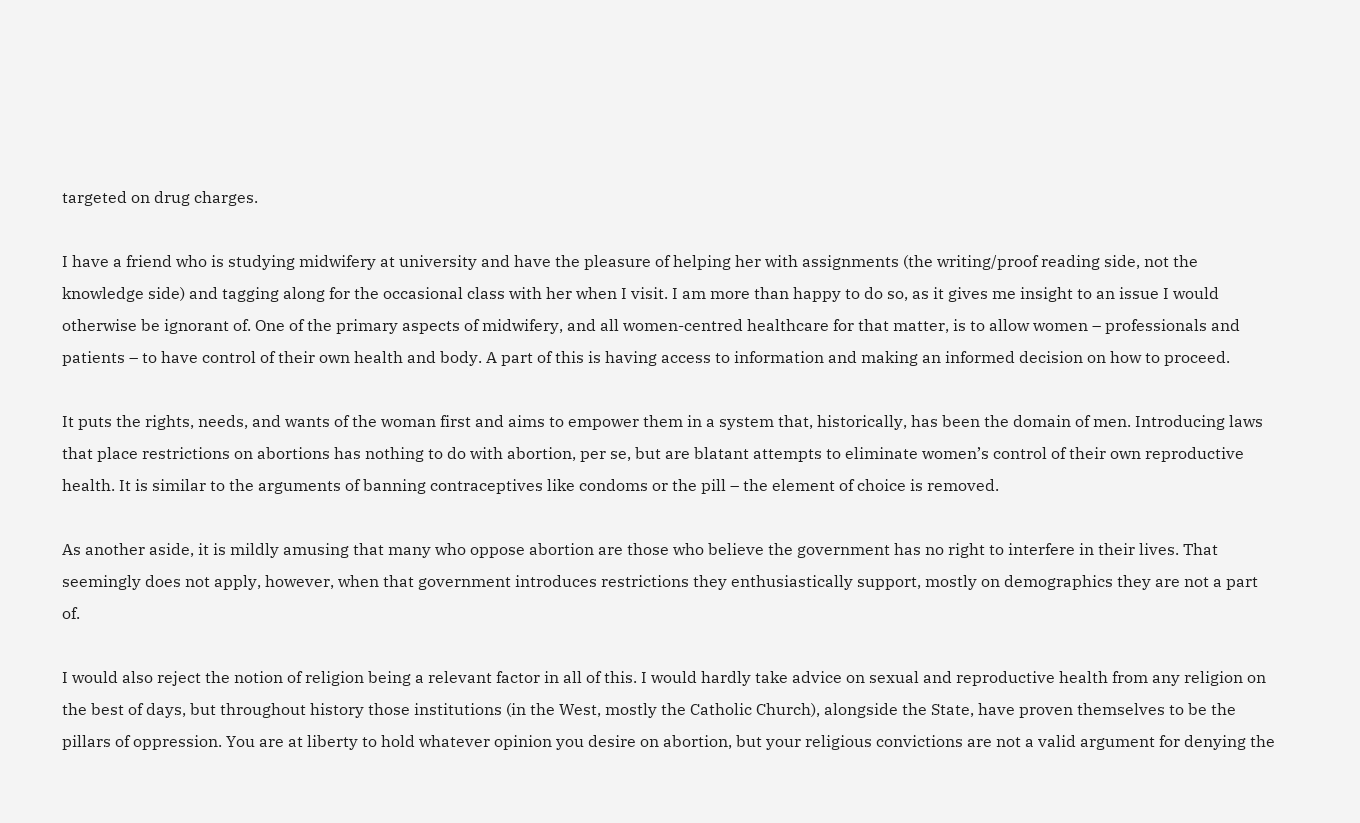targeted on drug charges.

I have a friend who is studying midwifery at university and have the pleasure of helping her with assignments (the writing/proof reading side, not the knowledge side) and tagging along for the occasional class with her when I visit. I am more than happy to do so, as it gives me insight to an issue I would otherwise be ignorant of. One of the primary aspects of midwifery, and all women-centred healthcare for that matter, is to allow women – professionals and patients – to have control of their own health and body. A part of this is having access to information and making an informed decision on how to proceed.

It puts the rights, needs, and wants of the woman first and aims to empower them in a system that, historically, has been the domain of men. Introducing laws that place restrictions on abortions has nothing to do with abortion, per se, but are blatant attempts to eliminate women’s control of their own reproductive health. It is similar to the arguments of banning contraceptives like condoms or the pill – the element of choice is removed.

As another aside, it is mildly amusing that many who oppose abortion are those who believe the government has no right to interfere in their lives. That seemingly does not apply, however, when that government introduces restrictions they enthusiastically support, mostly on demographics they are not a part of.

I would also reject the notion of religion being a relevant factor in all of this. I would hardly take advice on sexual and reproductive health from any religion on the best of days, but throughout history those institutions (in the West, mostly the Catholic Church), alongside the State, have proven themselves to be the pillars of oppression. You are at liberty to hold whatever opinion you desire on abortion, but your religious convictions are not a valid argument for denying the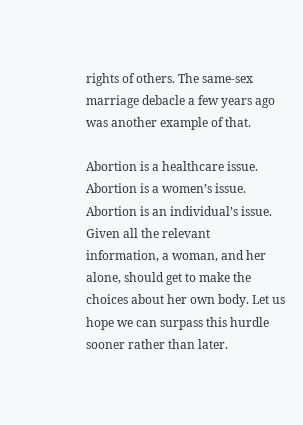rights of others. The same-sex marriage debacle a few years ago was another example of that.

Abortion is a healthcare issue. Abortion is a women’s issue. Abortion is an individual’s issue. Given all the relevant information, a woman, and her alone, should get to make the choices about her own body. Let us hope we can surpass this hurdle sooner rather than later.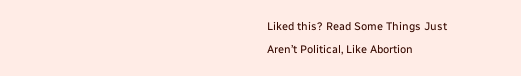Liked this? Read Some Things Just Aren’t Political, Like Abortion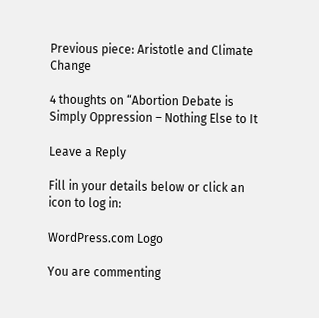Previous piece: Aristotle and Climate Change

4 thoughts on “Abortion Debate is Simply Oppression – Nothing Else to It

Leave a Reply

Fill in your details below or click an icon to log in:

WordPress.com Logo

You are commenting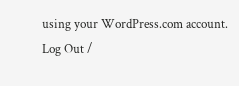using your WordPress.com account. Log Out /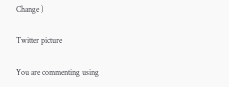Change )

Twitter picture

You are commenting using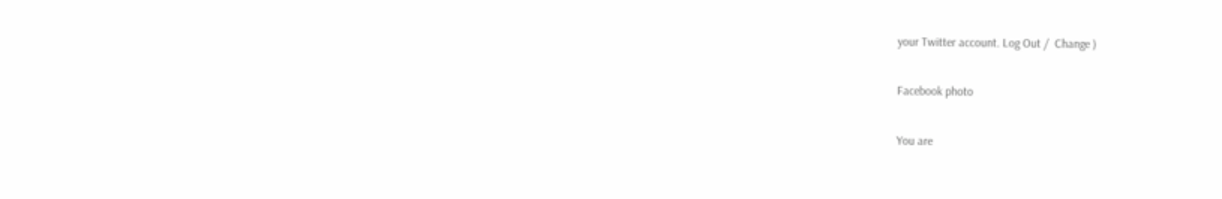your Twitter account. Log Out /  Change )

Facebook photo

You are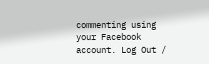commenting using your Facebook account. Log Out /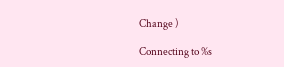Change )

Connecting to %s